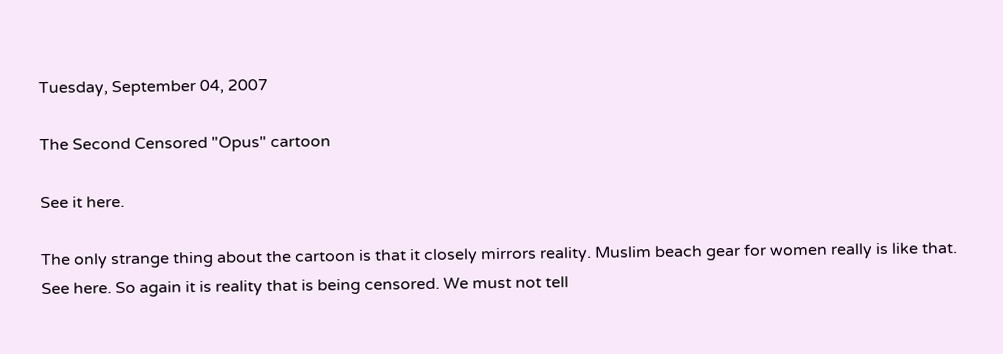Tuesday, September 04, 2007

The Second Censored "Opus" cartoon

See it here.

The only strange thing about the cartoon is that it closely mirrors reality. Muslim beach gear for women really is like that. See here. So again it is reality that is being censored. We must not tell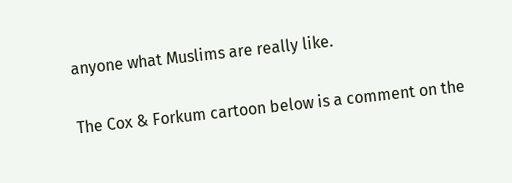anyone what Muslims are really like.

The Cox & Forkum cartoon below is a comment on the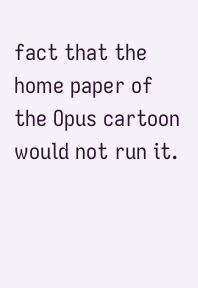fact that the home paper of the Opus cartoon would not run it.